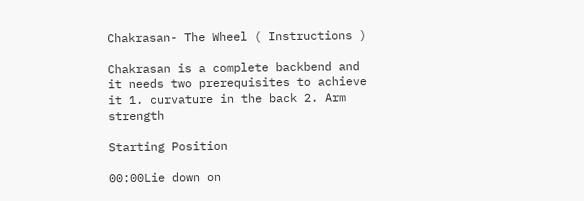Chakrasan- The Wheel ( Instructions )

Chakrasan is a complete backbend and it needs two prerequisites to achieve it 1. curvature in the back 2. Arm strength

Starting Position

00:00Lie down on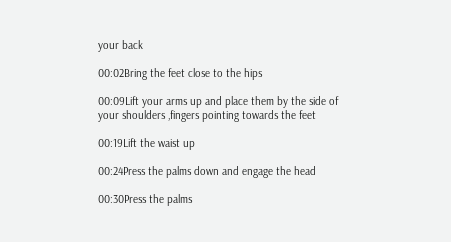your back

00:02Bring the feet close to the hips

00:09Lift your arms up and place them by the side of your shoulders ,fingers pointing towards the feet

00:19Lift the waist up

00:24Press the palms down and engage the head

00:30Press the palms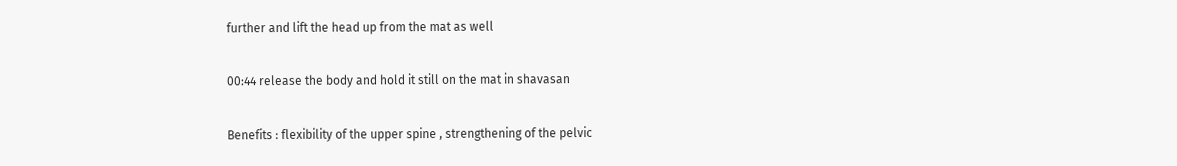further and lift the head up from the mat as well

00:44 release the body and hold it still on the mat in shavasan

Benefits : flexibility of the upper spine , strengthening of the pelvic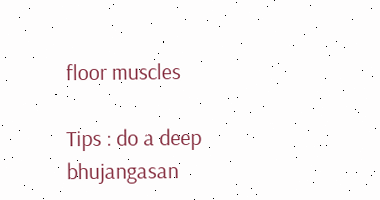floor muscles

Tips : do a deep bhujangasan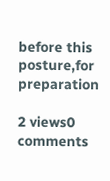before this posture,for preparation

2 views0 comments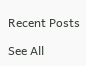Recent Posts

See All